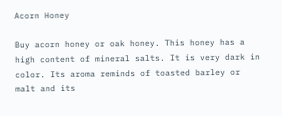Acorn Honey

Buy acorn honey or oak honey. This honey has a high content of mineral salts. It is very dark in color. Its aroma reminds of toasted barley or malt and its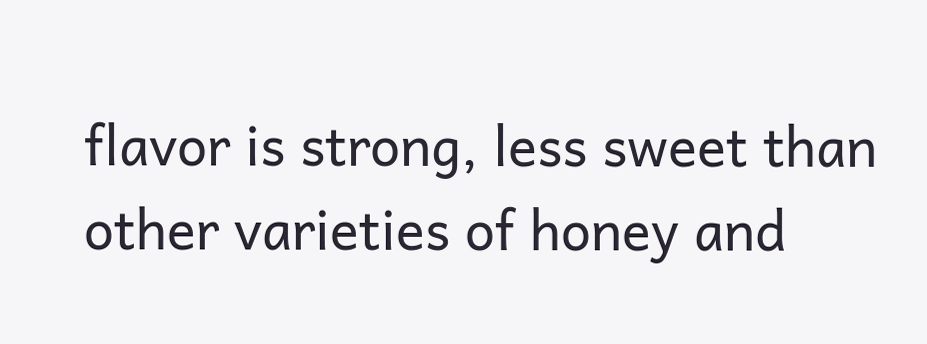flavor is strong, less sweet than other varieties of honey and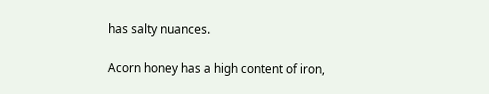has salty nuances.

Acorn honey has a high content of iron,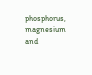phosphorus, magnesium and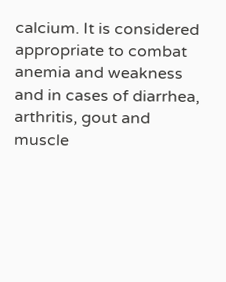calcium. It is considered appropriate to combat anemia and weakness and in cases of diarrhea, arthritis, gout and muscle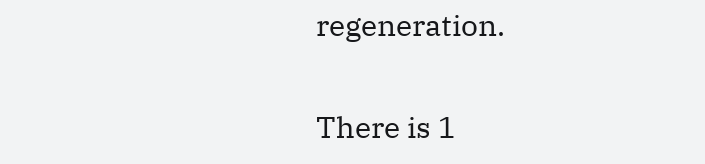regeneration.

There is 1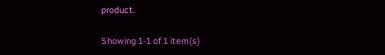product.

Showing 1-1 of 1 item(s)